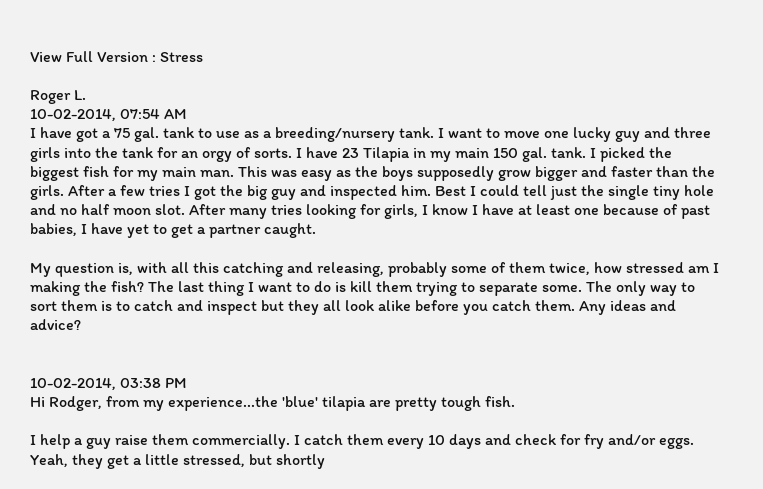View Full Version : Stress

Roger L.
10-02-2014, 07:54 AM
I have got a 75 gal. tank to use as a breeding/nursery tank. I want to move one lucky guy and three girls into the tank for an orgy of sorts. I have 23 Tilapia in my main 150 gal. tank. I picked the biggest fish for my main man. This was easy as the boys supposedly grow bigger and faster than the girls. After a few tries I got the big guy and inspected him. Best I could tell just the single tiny hole and no half moon slot. After many tries looking for girls, I know I have at least one because of past babies, I have yet to get a partner caught.

My question is, with all this catching and releasing, probably some of them twice, how stressed am I making the fish? The last thing I want to do is kill them trying to separate some. The only way to sort them is to catch and inspect but they all look alike before you catch them. Any ideas and advice?


10-02-2014, 03:38 PM
Hi Rodger, from my experience...the 'blue' tilapia are pretty tough fish.

I help a guy raise them commercially. I catch them every 10 days and check for fry and/or eggs. Yeah, they get a little stressed, but shortly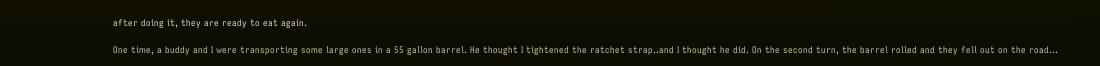after doing it, they are ready to eat again.

One time, a buddy and I were transporting some large ones in a 55 gallon barrel. He thought I tightened the ratchet strap..and I thought he did. On the second turn, the barrel rolled and they fell out on the road...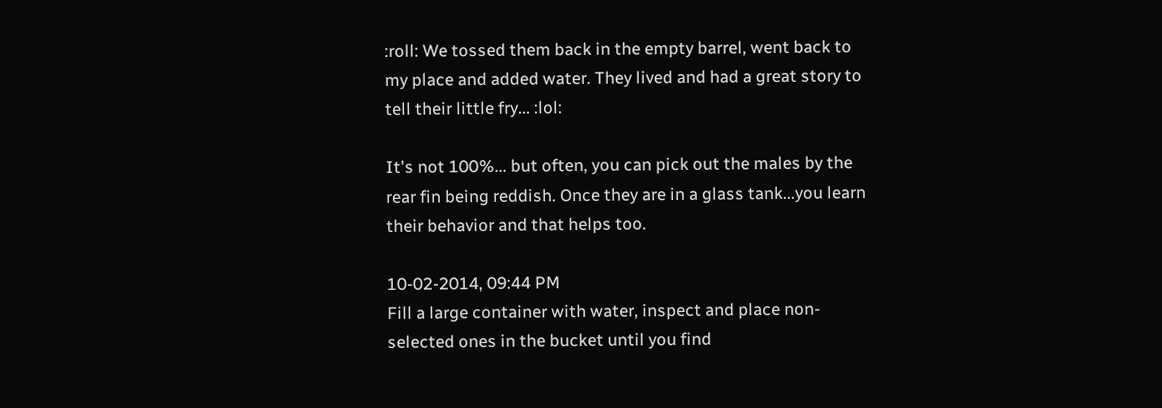:roll: We tossed them back in the empty barrel, went back to my place and added water. They lived and had a great story to tell their little fry... :lol:

It's not 100%... but often, you can pick out the males by the rear fin being reddish. Once they are in a glass tank...you learn their behavior and that helps too.

10-02-2014, 09:44 PM
Fill a large container with water, inspect and place non-selected ones in the bucket until you find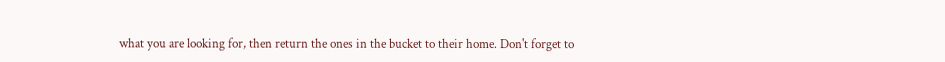what you are looking for, then return the ones in the bucket to their home. Don't forget to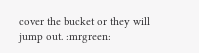cover the bucket or they will jump out. :mrgreen: